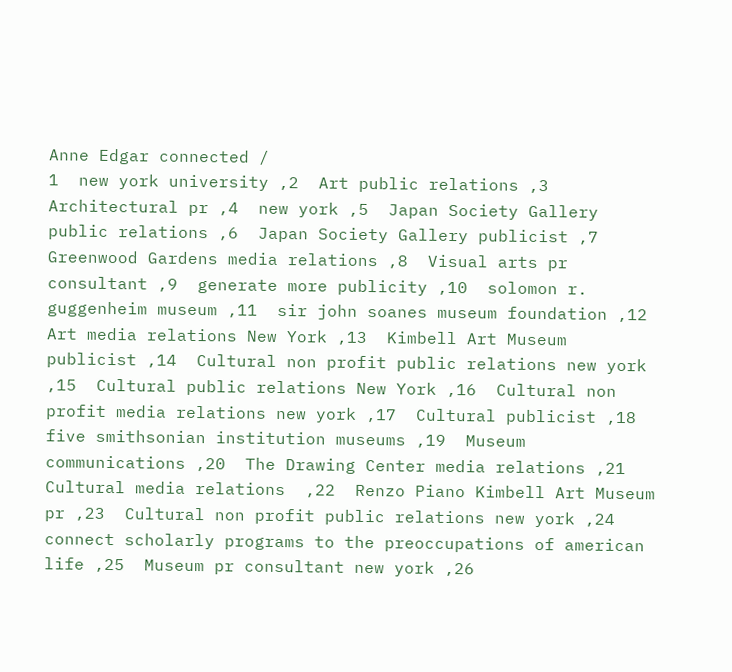Anne Edgar connected /
1  new york university ,2  Art public relations ,3  Architectural pr ,4  new york ,5  Japan Society Gallery public relations ,6  Japan Society Gallery publicist ,7  Greenwood Gardens media relations ,8  Visual arts pr consultant ,9  generate more publicity ,10  solomon r. guggenheim museum ,11  sir john soanes museum foundation ,12  Art media relations New York ,13  Kimbell Art Museum publicist ,14  Cultural non profit public relations new york ,15  Cultural public relations New York ,16  Cultural non profit media relations new york ,17  Cultural publicist ,18  five smithsonian institution museums ,19  Museum communications ,20  The Drawing Center media relations ,21  Cultural media relations  ,22  Renzo Piano Kimbell Art Museum pr ,23  Cultural non profit public relations new york ,24  connect scholarly programs to the preoccupations of american life ,25  Museum pr consultant new york ,26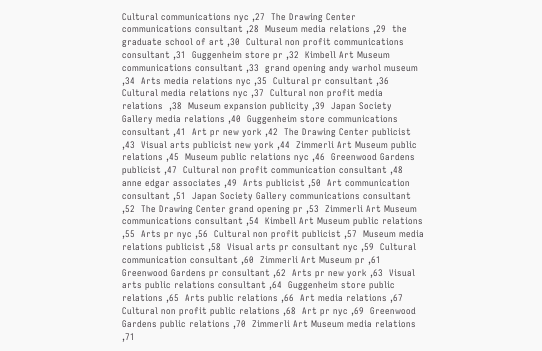Cultural communications nyc ,27  The Drawing Center communications consultant ,28  Museum media relations ,29  the graduate school of art ,30  Cultural non profit communications consultant ,31  Guggenheim store pr ,32  Kimbell Art Museum communications consultant ,33  grand opening andy warhol museum ,34  Arts media relations nyc ,35  Cultural pr consultant ,36  Cultural media relations nyc ,37  Cultural non profit media relations  ,38  Museum expansion publicity ,39  Japan Society Gallery media relations ,40  Guggenheim store communications consultant ,41  Art pr new york ,42  The Drawing Center publicist ,43  Visual arts publicist new york ,44  Zimmerli Art Museum public relations ,45  Museum public relations nyc ,46  Greenwood Gardens publicist ,47  Cultural non profit communication consultant ,48  anne edgar associates ,49  Arts publicist ,50  Art communication consultant ,51  Japan Society Gallery communications consultant ,52  The Drawing Center grand opening pr ,53  Zimmerli Art Museum communications consultant ,54  Kimbell Art Museum public relations ,55  Arts pr nyc ,56  Cultural non profit publicist ,57  Museum media relations publicist ,58  Visual arts pr consultant nyc ,59  Cultural communication consultant ,60  Zimmerli Art Museum pr ,61  Greenwood Gardens pr consultant ,62  Arts pr new york ,63  Visual arts public relations consultant ,64  Guggenheim store public relations ,65  Arts public relations ,66  Art media relations ,67  Cultural non profit public relations ,68  Art pr nyc ,69  Greenwood Gardens public relations ,70  Zimmerli Art Museum media relations ,71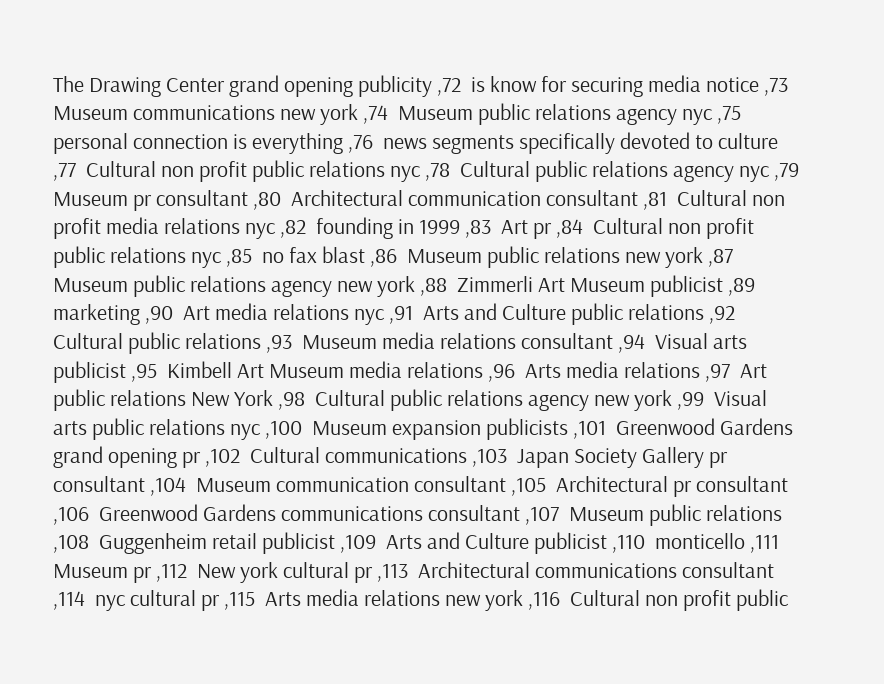The Drawing Center grand opening publicity ,72  is know for securing media notice ,73  Museum communications new york ,74  Museum public relations agency nyc ,75  personal connection is everything ,76  news segments specifically devoted to culture ,77  Cultural non profit public relations nyc ,78  Cultural public relations agency nyc ,79  Museum pr consultant ,80  Architectural communication consultant ,81  Cultural non profit media relations nyc ,82  founding in 1999 ,83  Art pr ,84  Cultural non profit public relations nyc ,85  no fax blast ,86  Museum public relations new york ,87  Museum public relations agency new york ,88  Zimmerli Art Museum publicist ,89  marketing ,90  Art media relations nyc ,91  Arts and Culture public relations ,92  Cultural public relations ,93  Museum media relations consultant ,94  Visual arts publicist ,95  Kimbell Art Museum media relations ,96  Arts media relations ,97  Art public relations New York ,98  Cultural public relations agency new york ,99  Visual arts public relations nyc ,100  Museum expansion publicists ,101  Greenwood Gardens grand opening pr ,102  Cultural communications ,103  Japan Society Gallery pr consultant ,104  Museum communication consultant ,105  Architectural pr consultant ,106  Greenwood Gardens communications consultant ,107  Museum public relations ,108  Guggenheim retail publicist ,109  Arts and Culture publicist ,110  monticello ,111  Museum pr ,112  New york cultural pr ,113  Architectural communications consultant ,114  nyc cultural pr ,115  Arts media relations new york ,116  Cultural non profit public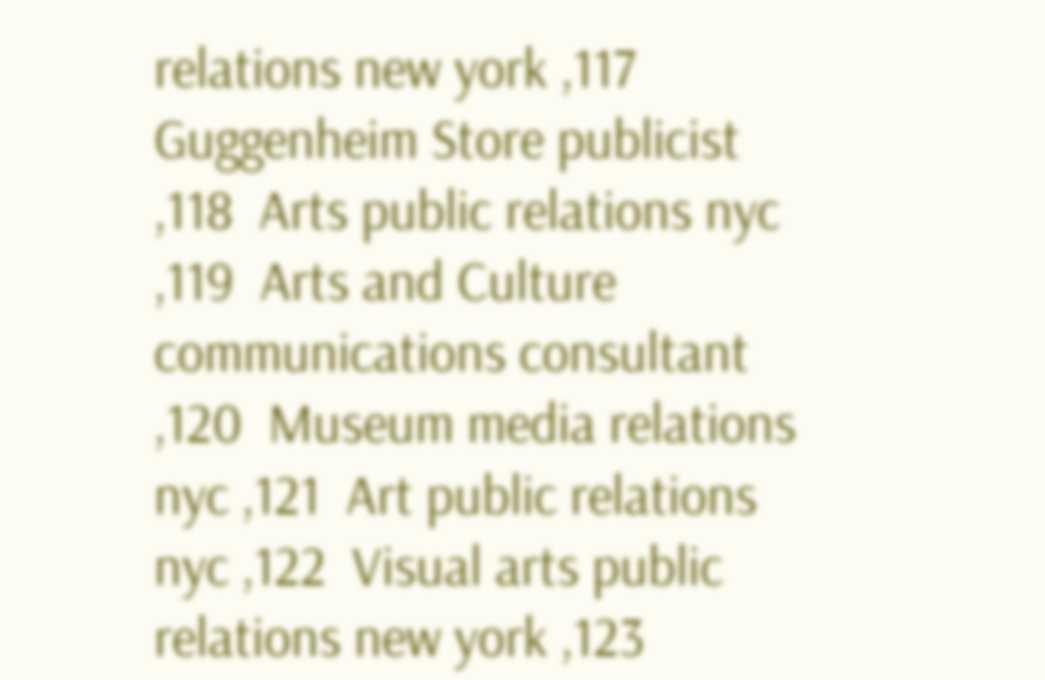relations new york ,117  Guggenheim Store publicist ,118  Arts public relations nyc ,119  Arts and Culture communications consultant ,120  Museum media relations nyc ,121  Art public relations nyc ,122  Visual arts public relations new york ,123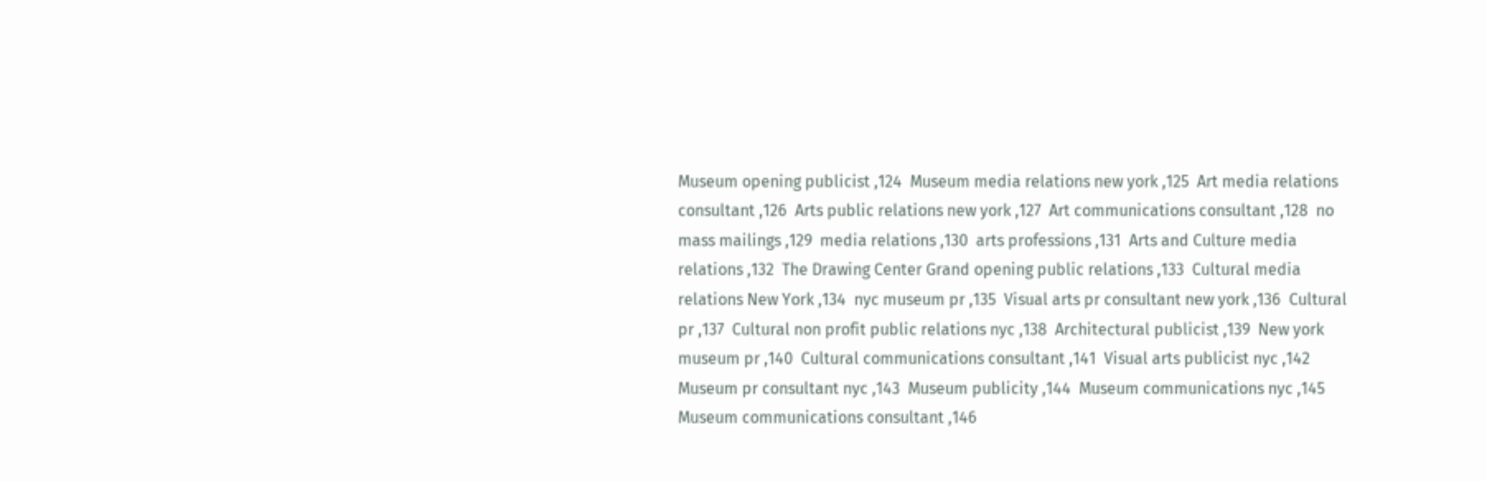Museum opening publicist ,124  Museum media relations new york ,125  Art media relations consultant ,126  Arts public relations new york ,127  Art communications consultant ,128  no mass mailings ,129  media relations ,130  arts professions ,131  Arts and Culture media relations ,132  The Drawing Center Grand opening public relations ,133  Cultural media relations New York ,134  nyc museum pr ,135  Visual arts pr consultant new york ,136  Cultural pr ,137  Cultural non profit public relations nyc ,138  Architectural publicist ,139  New york museum pr ,140  Cultural communications consultant ,141  Visual arts publicist nyc ,142  Museum pr consultant nyc ,143  Museum publicity ,144  Museum communications nyc ,145  Museum communications consultant ,146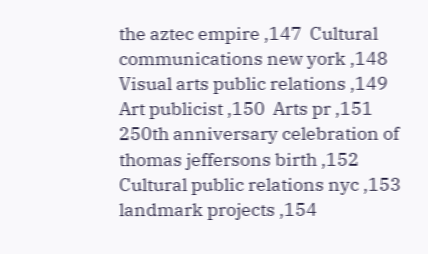the aztec empire ,147  Cultural communications new york ,148  Visual arts public relations ,149  Art publicist ,150  Arts pr ,151  250th anniversary celebration of thomas jeffersons birth ,152  Cultural public relations nyc ,153  landmark projects ,154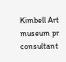Kimbell Art museum pr consultant